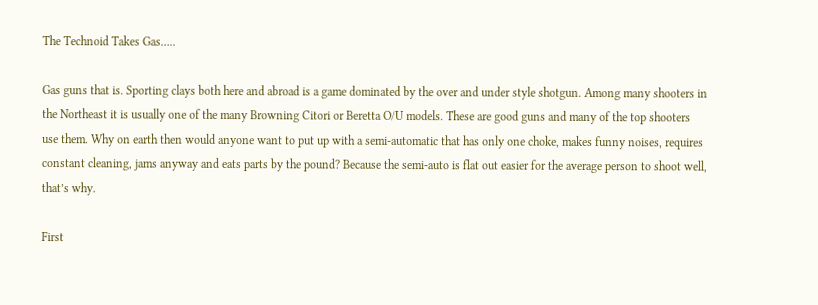The Technoid Takes Gas…..

Gas guns that is. Sporting clays both here and abroad is a game dominated by the over and under style shotgun. Among many shooters in the Northeast it is usually one of the many Browning Citori or Beretta O/U models. These are good guns and many of the top shooters use them. Why on earth then would anyone want to put up with a semi-automatic that has only one choke, makes funny noises, requires constant cleaning, jams anyway and eats parts by the pound? Because the semi-auto is flat out easier for the average person to shoot well, that’s why.

First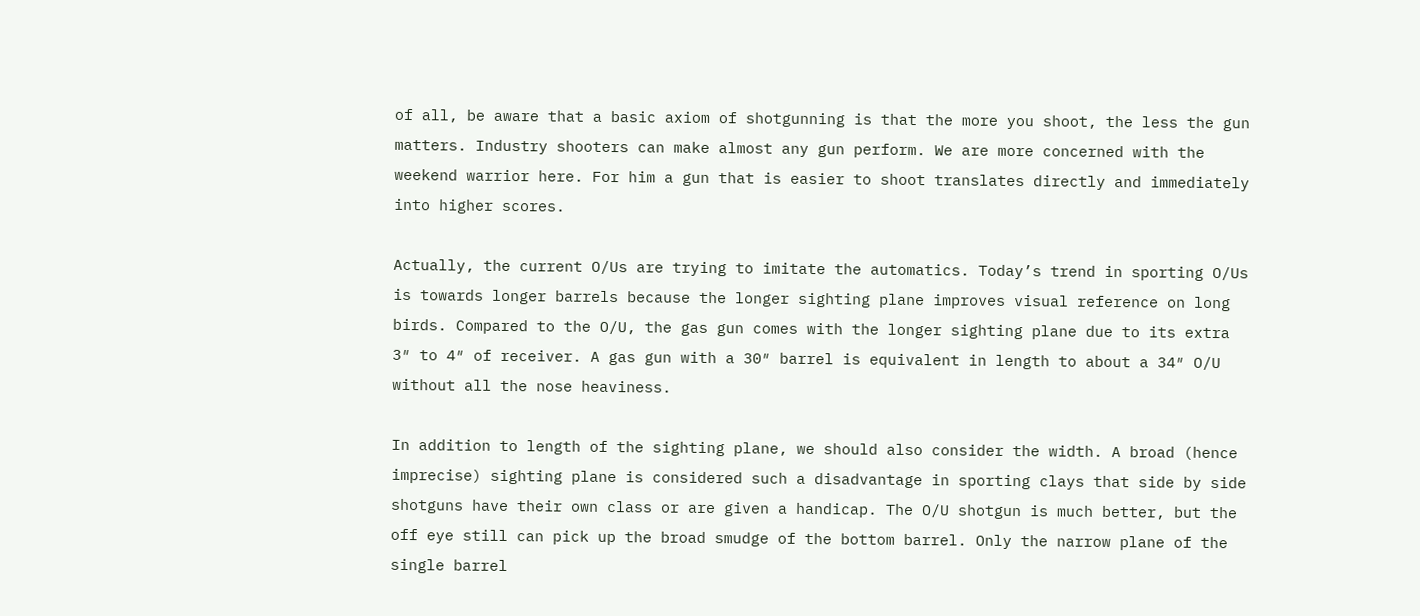of all, be aware that a basic axiom of shotgunning is that the more you shoot, the less the gun matters. Industry shooters can make almost any gun perform. We are more concerned with the weekend warrior here. For him a gun that is easier to shoot translates directly and immediately into higher scores.

Actually, the current O/Us are trying to imitate the automatics. Today’s trend in sporting O/Us is towards longer barrels because the longer sighting plane improves visual reference on long birds. Compared to the O/U, the gas gun comes with the longer sighting plane due to its extra 3″ to 4″ of receiver. A gas gun with a 30″ barrel is equivalent in length to about a 34″ O/U without all the nose heaviness.

In addition to length of the sighting plane, we should also consider the width. A broad (hence imprecise) sighting plane is considered such a disadvantage in sporting clays that side by side shotguns have their own class or are given a handicap. The O/U shotgun is much better, but the off eye still can pick up the broad smudge of the bottom barrel. Only the narrow plane of the single barrel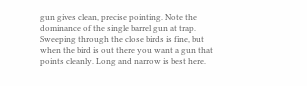gun gives clean, precise pointing. Note the dominance of the single barrel gun at trap. Sweeping through the close birds is fine, but when the bird is out there you want a gun that points cleanly. Long and narrow is best here.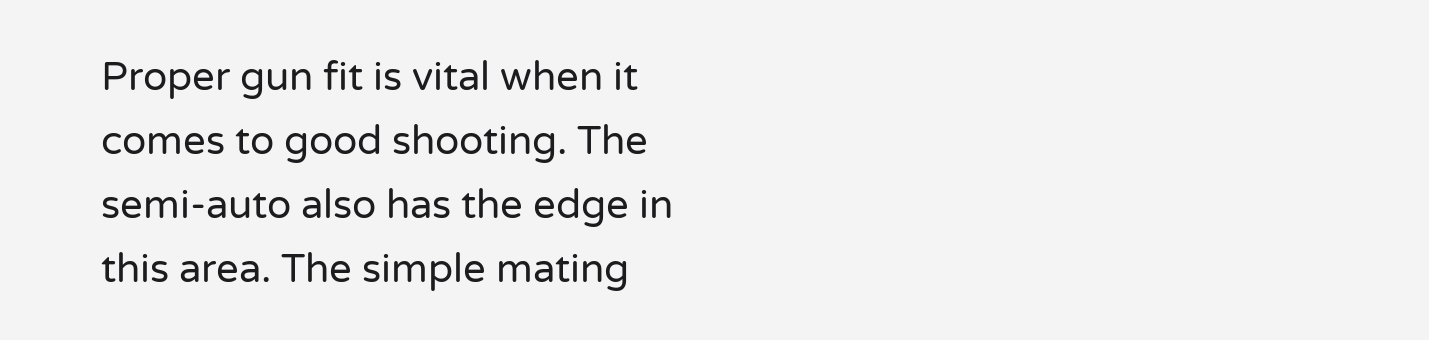Proper gun fit is vital when it comes to good shooting. The semi-auto also has the edge in this area. The simple mating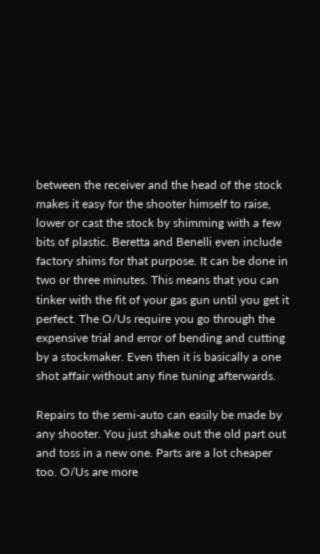between the receiver and the head of the stock makes it easy for the shooter himself to raise, lower or cast the stock by shimming with a few bits of plastic. Beretta and Benelli even include factory shims for that purpose. It can be done in two or three minutes. This means that you can tinker with the fit of your gas gun until you get it perfect. The O/Us require you go through the expensive trial and error of bending and cutting by a stockmaker. Even then it is basically a one shot affair without any fine tuning afterwards.

Repairs to the semi-auto can easily be made by any shooter. You just shake out the old part out and toss in a new one. Parts are a lot cheaper too. O/Us are more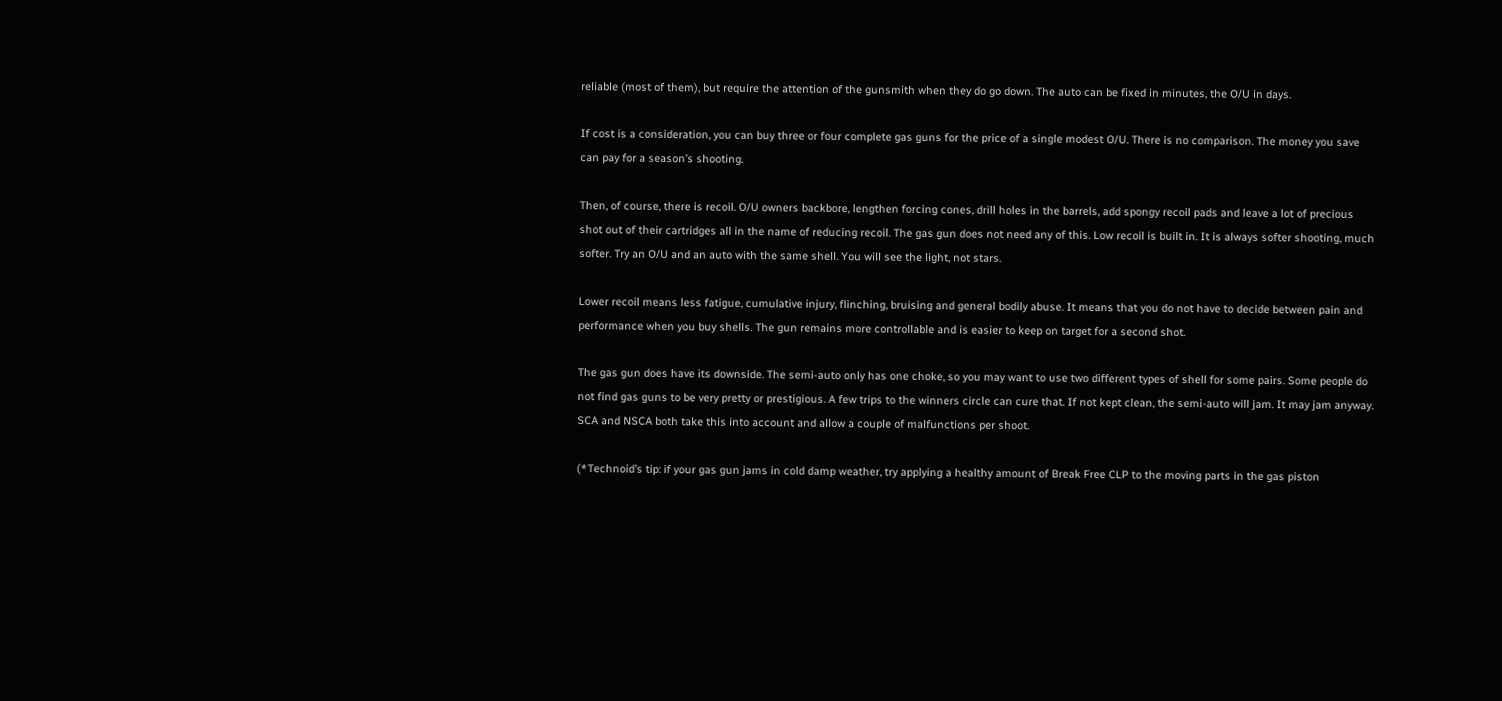reliable (most of them), but require the attention of the gunsmith when they do go down. The auto can be fixed in minutes, the O/U in days.

If cost is a consideration, you can buy three or four complete gas guns for the price of a single modest O/U. There is no comparison. The money you save can pay for a season’s shooting.

Then, of course, there is recoil. O/U owners backbore, lengthen forcing cones, drill holes in the barrels, add spongy recoil pads and leave a lot of precious shot out of their cartridges all in the name of reducing recoil. The gas gun does not need any of this. Low recoil is built in. It is always softer shooting, much softer. Try an O/U and an auto with the same shell. You will see the light, not stars.

Lower recoil means less fatigue, cumulative injury, flinching, bruising and general bodily abuse. It means that you do not have to decide between pain and performance when you buy shells. The gun remains more controllable and is easier to keep on target for a second shot.

The gas gun does have its downside. The semi-auto only has one choke, so you may want to use two different types of shell for some pairs. Some people do not find gas guns to be very pretty or prestigious. A few trips to the winners circle can cure that. If not kept clean, the semi-auto will jam. It may jam anyway. SCA and NSCA both take this into account and allow a couple of malfunctions per shoot.

(*Technoid’s tip: if your gas gun jams in cold damp weather, try applying a healthy amount of Break Free CLP to the moving parts in the gas piston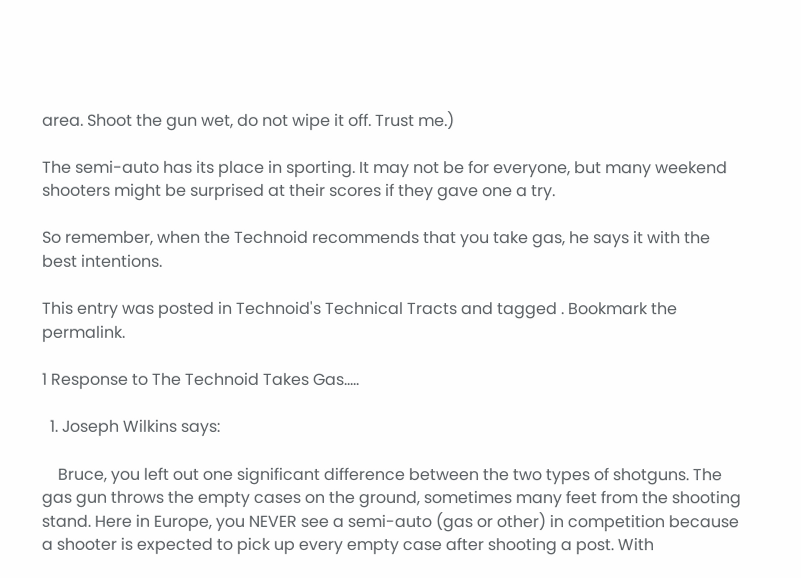area. Shoot the gun wet, do not wipe it off. Trust me.)

The semi-auto has its place in sporting. It may not be for everyone, but many weekend shooters might be surprised at their scores if they gave one a try.

So remember, when the Technoid recommends that you take gas, he says it with the best intentions.

This entry was posted in Technoid's Technical Tracts and tagged . Bookmark the permalink.

1 Response to The Technoid Takes Gas…..

  1. Joseph Wilkins says:

    Bruce, you left out one significant difference between the two types of shotguns. The gas gun throws the empty cases on the ground, sometimes many feet from the shooting stand. Here in Europe, you NEVER see a semi-auto (gas or other) in competition because a shooter is expected to pick up every empty case after shooting a post. With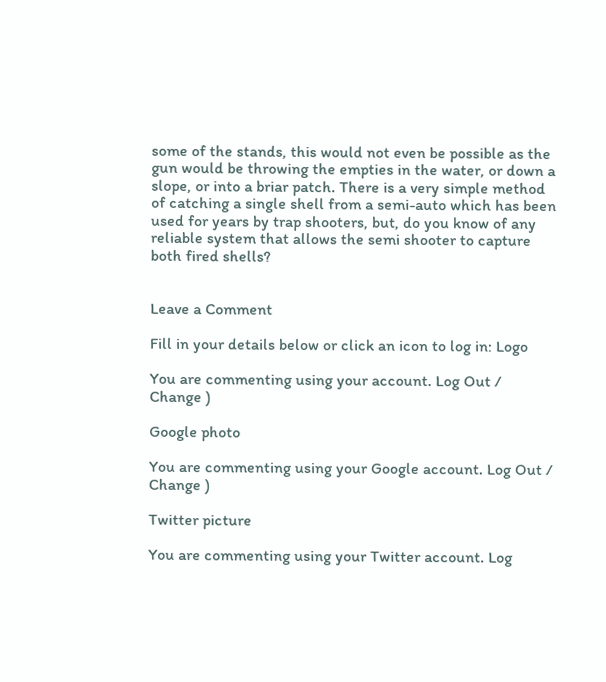some of the stands, this would not even be possible as the gun would be throwing the empties in the water, or down a slope, or into a briar patch. There is a very simple method of catching a single shell from a semi-auto which has been used for years by trap shooters, but, do you know of any reliable system that allows the semi shooter to capture both fired shells?


Leave a Comment

Fill in your details below or click an icon to log in: Logo

You are commenting using your account. Log Out /  Change )

Google photo

You are commenting using your Google account. Log Out /  Change )

Twitter picture

You are commenting using your Twitter account. Log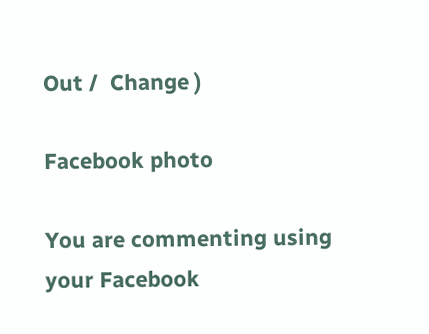Out /  Change )

Facebook photo

You are commenting using your Facebook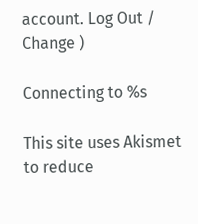account. Log Out /  Change )

Connecting to %s

This site uses Akismet to reduce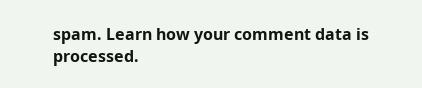spam. Learn how your comment data is processed.